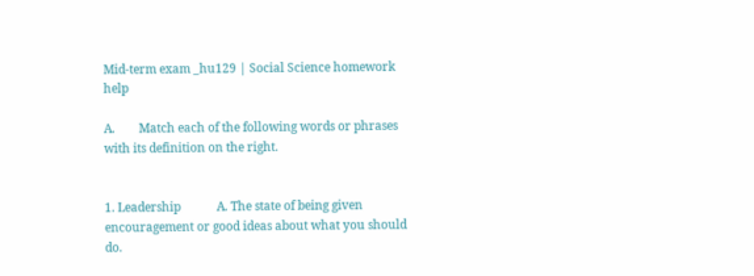Mid-term exam _hu129 | Social Science homework help

A.        Match each of the following words or phrases with its definition on the right.


1. Leadership            A. The state of being given encouragement or good ideas about what you should do.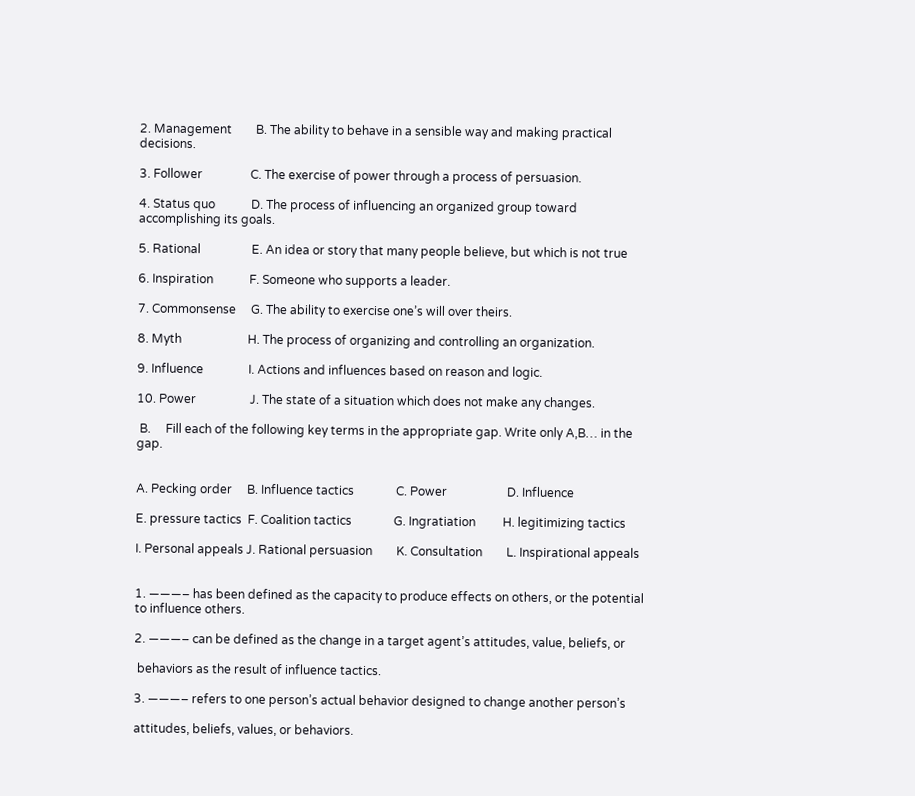2. Management        B. The ability to behave in a sensible way and making practical decisions.

3. Follower                C. The exercise of power through a process of persuasion.

4. Status quo            D. The process of influencing an organized group toward accomplishing its goals.

5. Rational                 E. An idea or story that many people believe, but which is not true

6. Inspiration            F. Someone who supports a leader.

7. Commonsense     G. The ability to exercise one’s will over theirs.

8. Myth                      H. The process of organizing and controlling an organization.

9. Influence               I. Actions and influences based on reason and logic.

10. Power                  J. The state of a situation which does not make any changes.

 B.     Fill each of the following key terms in the appropriate gap. Write only A,B… in the gap.


A. Pecking order     B. Influence tactics              C. Power                    D. Influence

E. pressure tactics  F. Coalition tactics              G. Ingratiation         H. legitimizing tactics

I. Personal appeals J. Rational persuasion        K. Consultation        L. Inspirational appeals


1. ———– has been defined as the capacity to produce effects on others, or the potential   to influence others.

2. ———– can be defined as the change in a target agent’s attitudes, value, beliefs, or

 behaviors as the result of influence tactics.

3. ———– refers to one person’s actual behavior designed to change another person’s

attitudes, beliefs, values, or behaviors.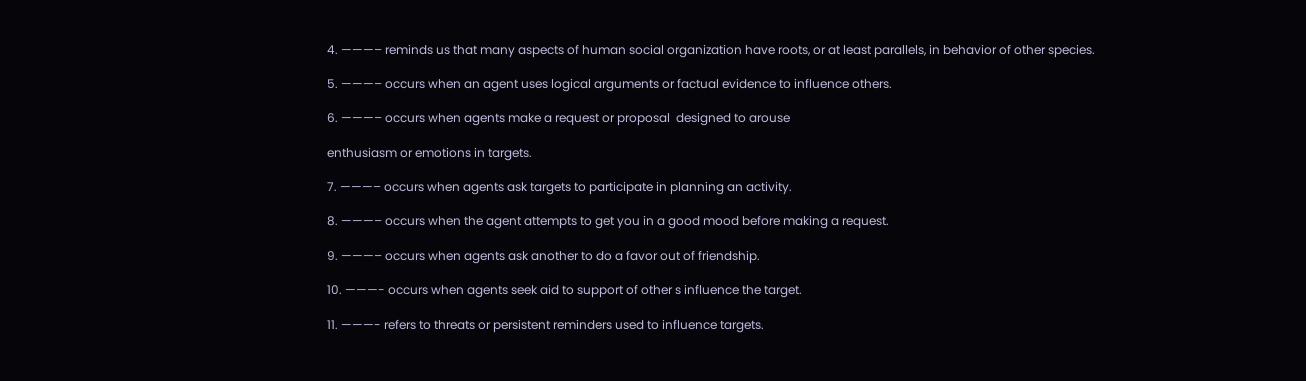4. ———– reminds us that many aspects of human social organization have roots, or at least parallels, in behavior of other species.

5. ———– occurs when an agent uses logical arguments or factual evidence to influence others.

6. ———– occurs when agents make a request or proposal  designed to arouse

enthusiasm or emotions in targets.

7. ———– occurs when agents ask targets to participate in planning an activity.

8. ———– occurs when the agent attempts to get you in a good mood before making a request.

9. ———– occurs when agents ask another to do a favor out of friendship.

10. ———- occurs when agents seek aid to support of other s influence the target.

11. ———- refers to threats or persistent reminders used to influence targets.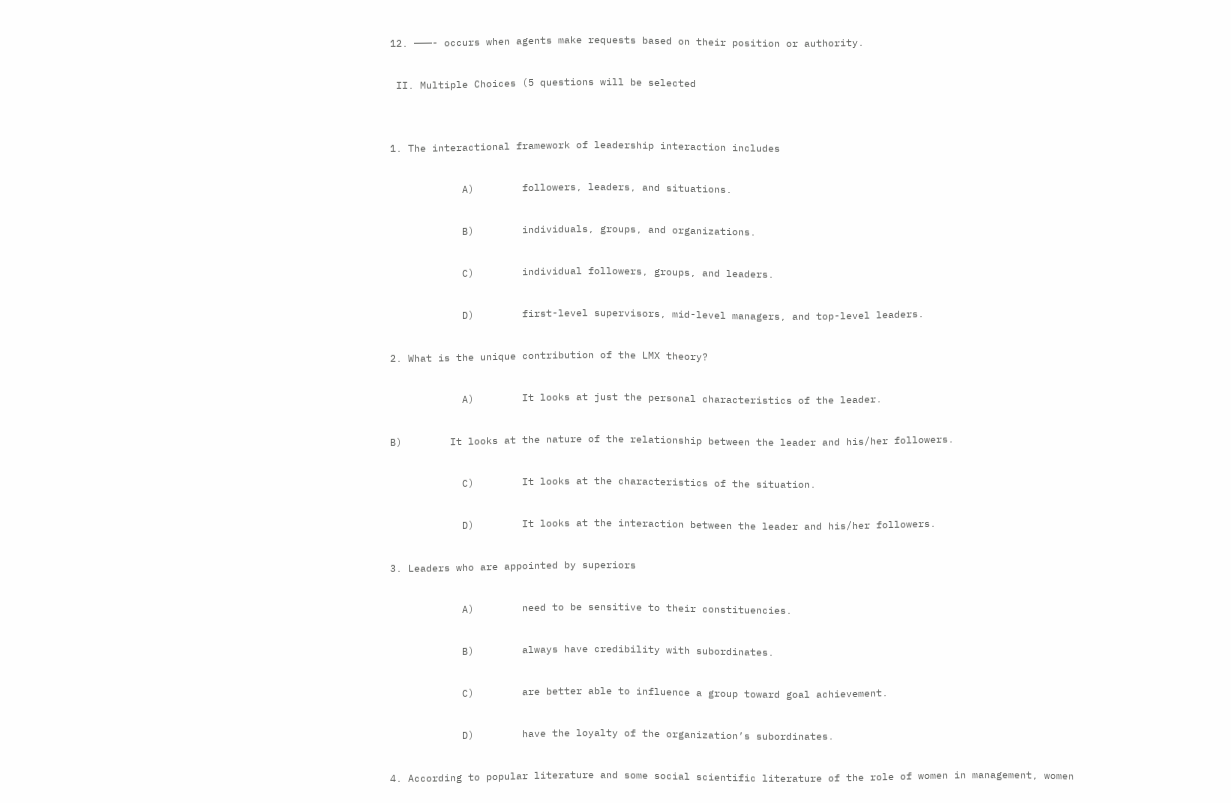12. ———- occurs when agents make requests based on their position or authority.

 II. Multiple Choices (5 questions will be selected


1. The interactional framework of leadership interaction includes

            A)        followers, leaders, and situations.

            B)        individuals, groups, and organizations.

            C)        individual followers, groups, and leaders.

            D)        first-level supervisors, mid-level managers, and top-level leaders.

2. What is the unique contribution of the LMX theory?

            A)        It looks at just the personal characteristics of the leader.

B)        It looks at the nature of the relationship between the leader and his/her followers.

            C)        It looks at the characteristics of the situation.

            D)        It looks at the interaction between the leader and his/her followers.

3. Leaders who are appointed by superiors

            A)        need to be sensitive to their constituencies.

            B)        always have credibility with subordinates.

            C)        are better able to influence a group toward goal achievement.

            D)        have the loyalty of the organization’s subordinates.

4. According to popular literature and some social scientific literature of the role of women in management, women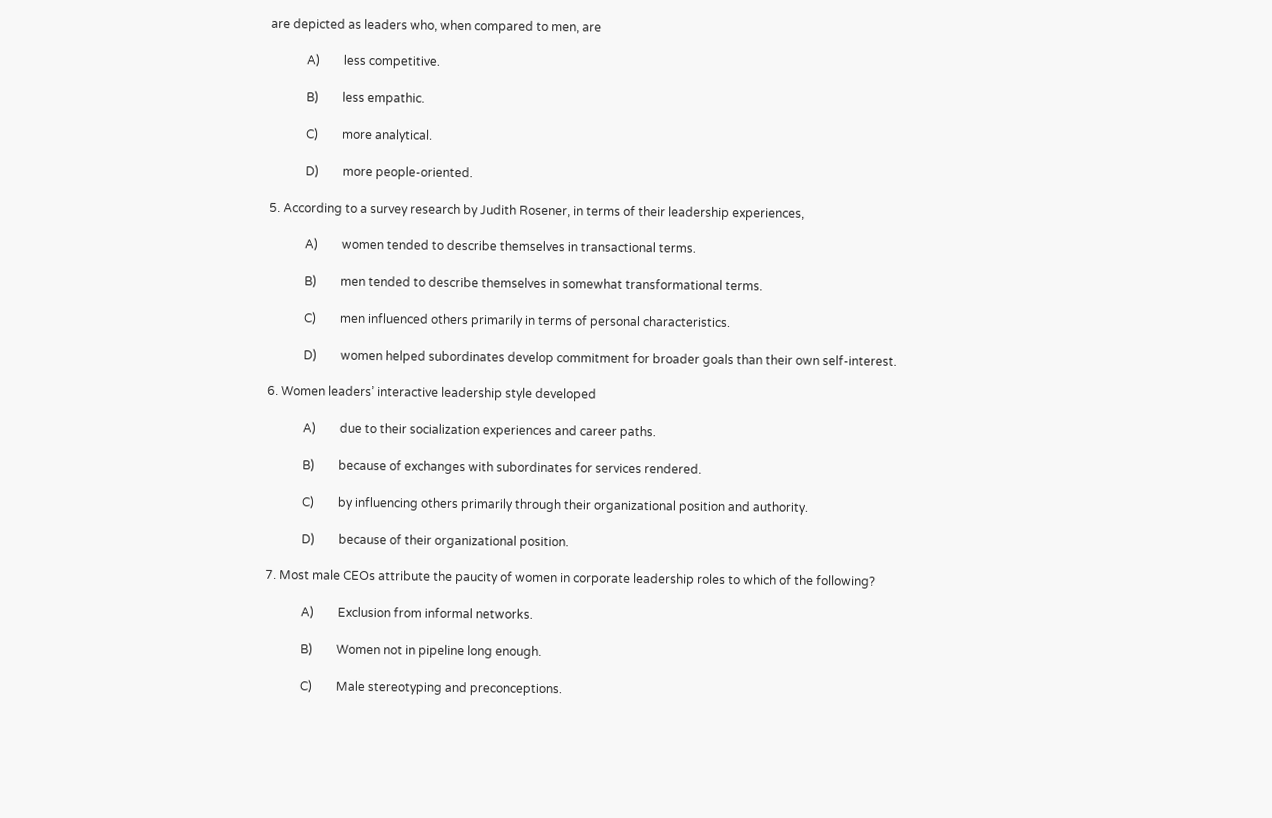are depicted as leaders who, when compared to men, are

            A)        less competitive.

            B)        less empathic.

            C)        more analytical.

            D)        more people-oriented.

5. According to a survey research by Judith Rosener, in terms of their leadership experiences,

            A)        women tended to describe themselves in transactional terms.

            B)        men tended to describe themselves in somewhat transformational terms.

            C)        men influenced others primarily in terms of personal characteristics.

            D)        women helped subordinates develop commitment for broader goals than their own self-interest.

6. Women leaders’ interactive leadership style developed

            A)        due to their socialization experiences and career paths.

            B)        because of exchanges with subordinates for services rendered.

            C)        by influencing others primarily through their organizational position and authority.

            D)        because of their organizational position.

7. Most male CEOs attribute the paucity of women in corporate leadership roles to which of the following?

            A)        Exclusion from informal networks.

            B)        Women not in pipeline long enough.

            C)        Male stereotyping and preconceptions.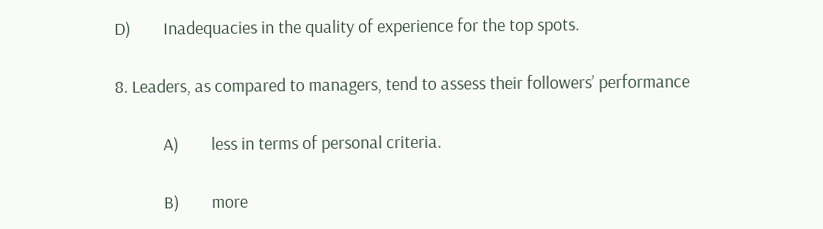D)        Inadequacies in the quality of experience for the top spots.

8. Leaders, as compared to managers, tend to assess their followers’ performance

            A)        less in terms of personal criteria.

            B)        more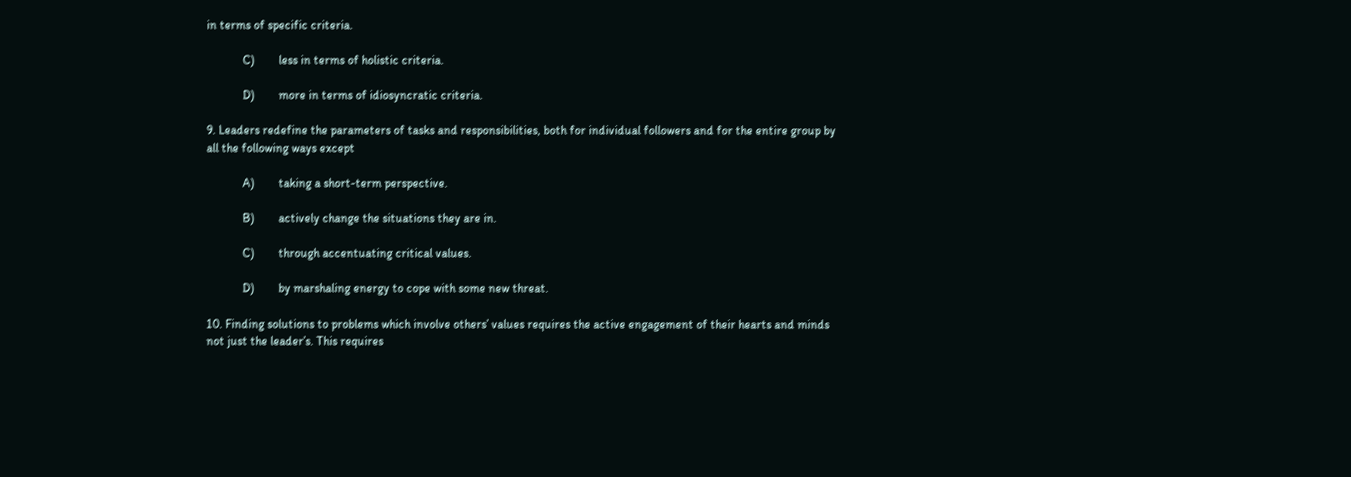in terms of specific criteria.

            C)        less in terms of holistic criteria.

            D)        more in terms of idiosyncratic criteria.

9. Leaders redefine the parameters of tasks and responsibilities, both for individual followers and for the entire group by all the following ways except

            A)        taking a short-term perspective.

            B)        actively change the situations they are in.

            C)        through accentuating critical values.

            D)        by marshaling energy to cope with some new threat.

10. Finding solutions to problems which involve others’ values requires the active engagement of their hearts and minds not just the leader’s. This requires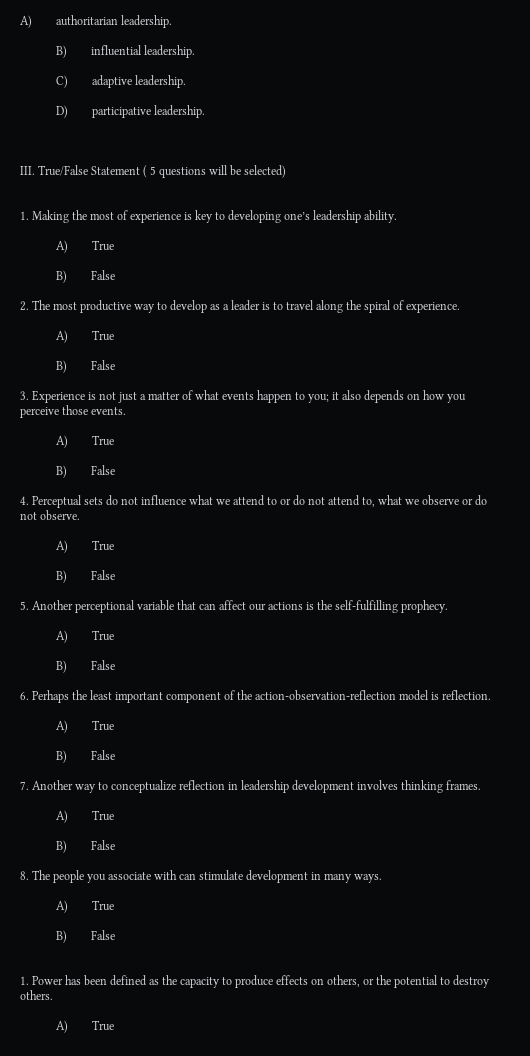A)        authoritarian leadership.

            B)        influential leadership.

            C)        adaptive leadership.

            D)        participative leadership.



III. True/False Statement ( 5 questions will be selected)


1. Making the most of experience is key to developing one’s leadership ability.

            A)        True

            B)        False

2. The most productive way to develop as a leader is to travel along the spiral of experience.

            A)        True

            B)        False

3. Experience is not just a matter of what events happen to you; it also depends on how you perceive those events.

            A)        True

            B)        False

4. Perceptual sets do not influence what we attend to or do not attend to, what we observe or do not observe.

            A)        True

            B)        False

5. Another perceptional variable that can affect our actions is the self-fulfilling prophecy.

            A)        True

            B)        False

6. Perhaps the least important component of the action-observation-reflection model is reflection.

            A)        True

            B)        False

7. Another way to conceptualize reflection in leadership development involves thinking frames.

            A)        True

            B)        False

8. The people you associate with can stimulate development in many ways.

            A)        True

            B)        False


1. Power has been defined as the capacity to produce effects on others, or the potential to destroy others.

            A)        True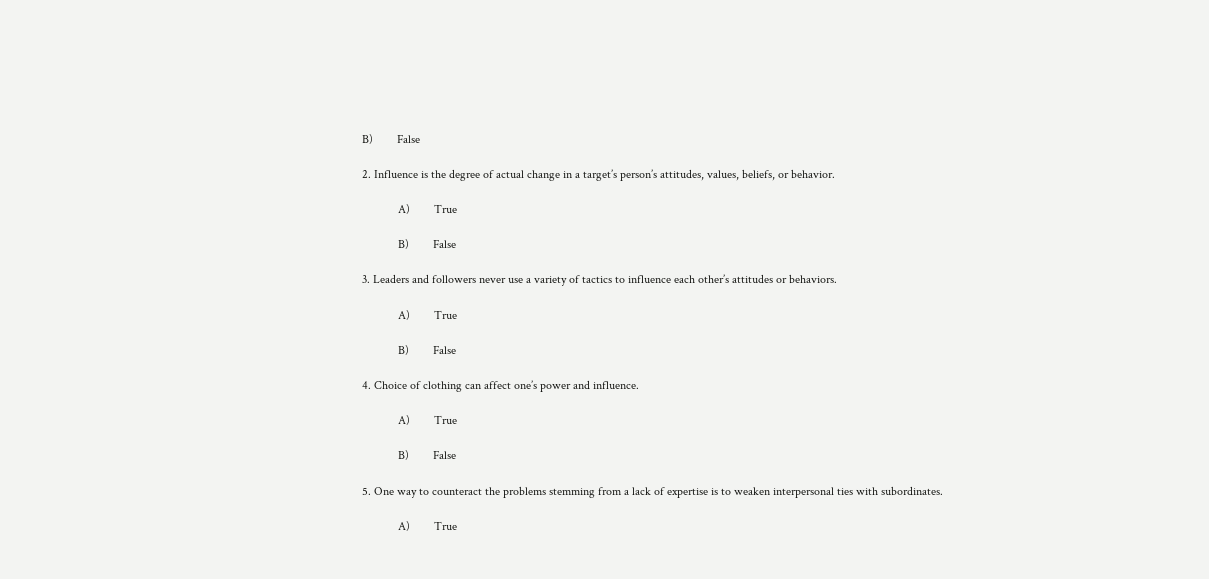B)        False

2. Influence is the degree of actual change in a target’s person’s attitudes, values, beliefs, or behavior.

            A)        True

            B)        False

3. Leaders and followers never use a variety of tactics to influence each other’s attitudes or behaviors.

            A)        True

            B)        False

4. Choice of clothing can affect one’s power and influence.

            A)        True

            B)        False

5. One way to counteract the problems stemming from a lack of expertise is to weaken interpersonal ties with subordinates.

            A)        True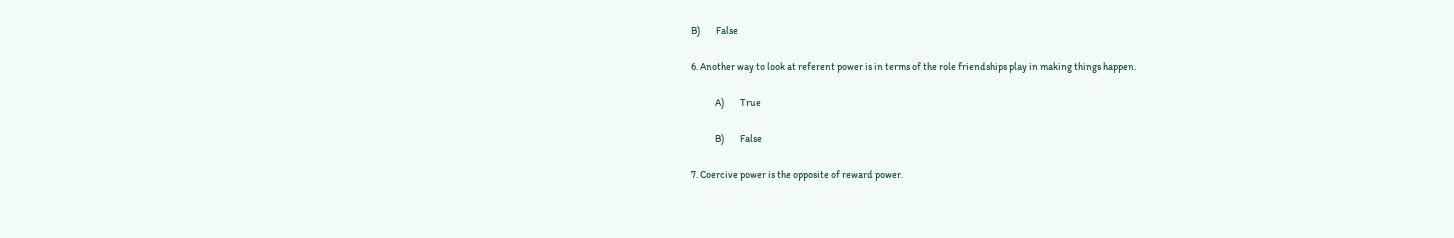B)        False

6. Another way to look at referent power is in terms of the role friendships play in making things happen.

            A)        True

            B)        False

7. Coercive power is the opposite of reward power.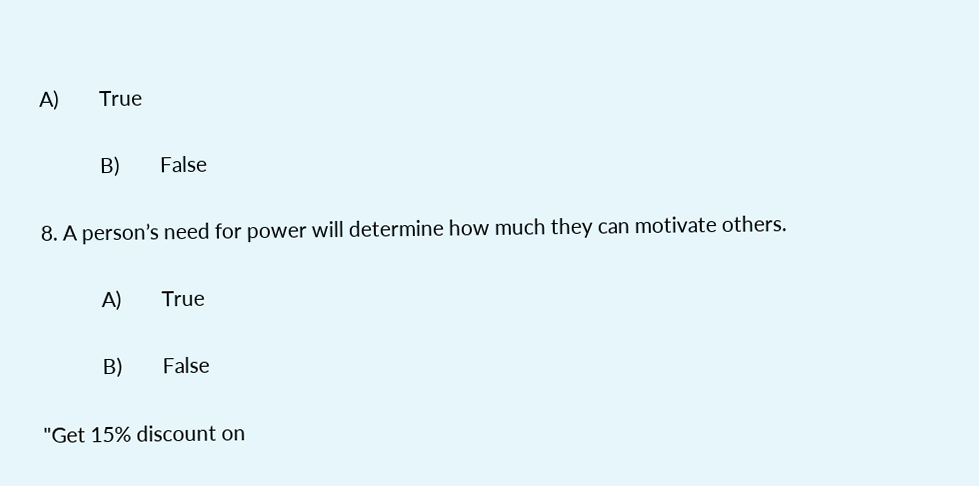A)        True

            B)        False

8. A person’s need for power will determine how much they can motivate others.

            A)        True

            B)        False

"Get 15% discount on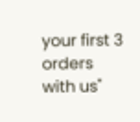your first 3 orders with us"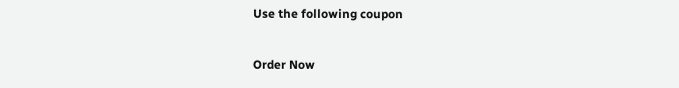Use the following coupon

Order Now